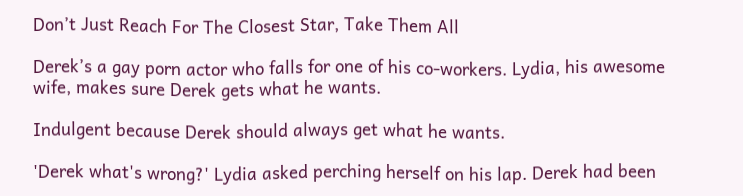Don’t Just Reach For The Closest Star, Take Them All

Derek’s a gay porn actor who falls for one of his co-workers. Lydia, his awesome wife, makes sure Derek gets what he wants.

Indulgent because Derek should always get what he wants.

'Derek what's wrong?' Lydia asked perching herself on his lap. Derek had been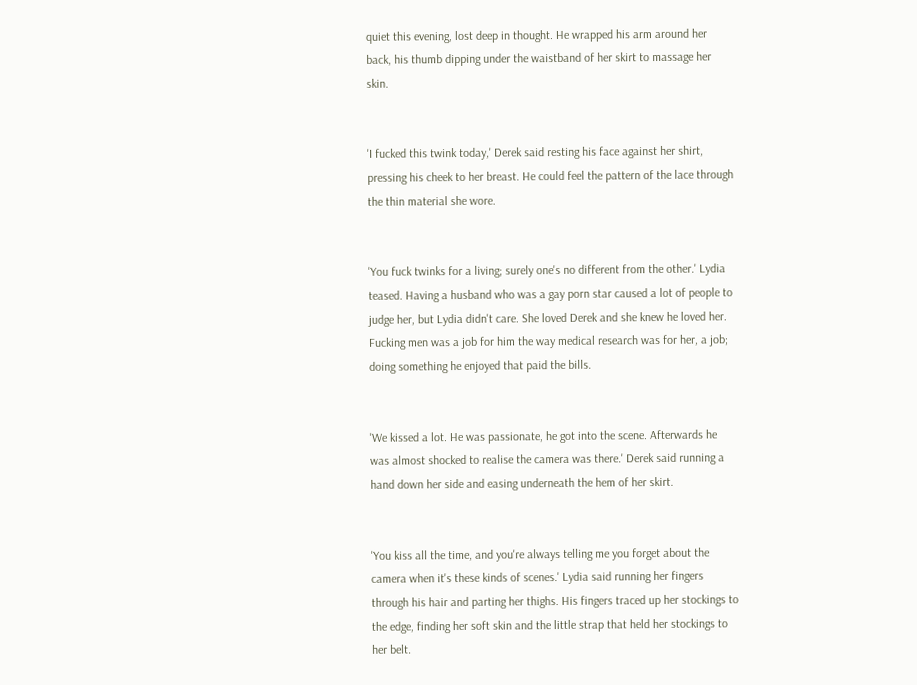quiet this evening, lost deep in thought. He wrapped his arm around her back, his thumb dipping under the waistband of her skirt to massage her skin.


'I fucked this twink today,' Derek said resting his face against her shirt, pressing his cheek to her breast. He could feel the pattern of the lace through the thin material she wore.


'You fuck twinks for a living; surely one's no different from the other.' Lydia teased. Having a husband who was a gay porn star caused a lot of people to judge her, but Lydia didn't care. She loved Derek and she knew he loved her. Fucking men was a job for him the way medical research was for her, a job; doing something he enjoyed that paid the bills.


'We kissed a lot. He was passionate, he got into the scene. Afterwards he was almost shocked to realise the camera was there.' Derek said running a hand down her side and easing underneath the hem of her skirt.


'You kiss all the time, and you're always telling me you forget about the camera when it's these kinds of scenes.' Lydia said running her fingers through his hair and parting her thighs. His fingers traced up her stockings to the edge, finding her soft skin and the little strap that held her stockings to her belt.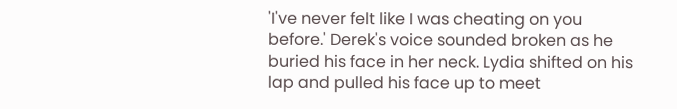'I've never felt like I was cheating on you before.' Derek's voice sounded broken as he buried his face in her neck. Lydia shifted on his lap and pulled his face up to meet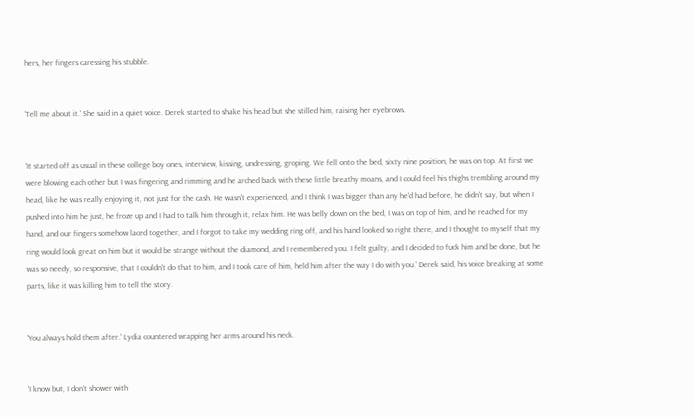hers, her fingers caressing his stubble.


'Tell me about it.' She said in a quiet voice. Derek started to shake his head but she stilled him, raising her eyebrows.


'It started off as usual in these college boy ones, interview, kissing, undressing, groping. We fell onto the bed, sixty nine position, he was on top. At first we were blowing each other but I was fingering and rimming and he arched back with these little breathy moans, and I could feel his thighs trembling around my head, like he was really enjoying it, not just for the cash. He wasn't experienced, and I think I was bigger than any he'd had before, he didn't say, but when I pushed into him he just, he froze up and I had to talk him through it, relax him. He was belly down on the bed, I was on top of him, and he reached for my hand, and our fingers somehow laced together, and I forgot to take my wedding ring off, and his hand looked so right there, and I thought to myself that my ring would look great on him but it would be strange without the diamond, and I remembered you. I felt guilty, and I decided to fuck him and be done, but he was so needy, so responsive, that I couldn't do that to him, and I took care of him, held him after the way I do with you.' Derek said, his voice breaking at some parts, like it was killing him to tell the story.


'You always hold them after.' Lydia countered wrapping her arms around his neck.


'I know but, I don't shower with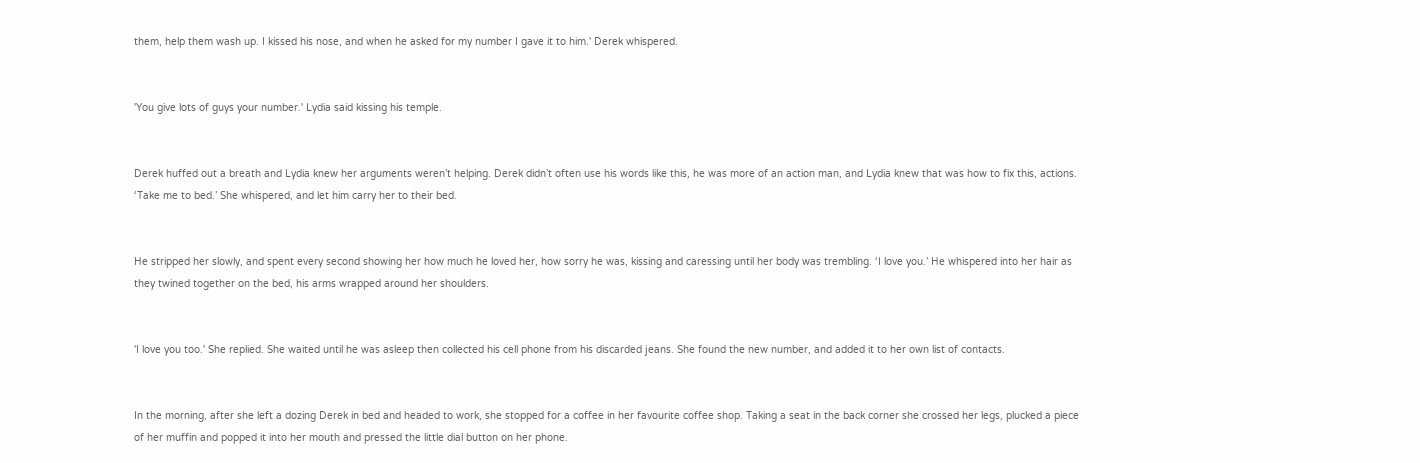them, help them wash up. I kissed his nose, and when he asked for my number I gave it to him.' Derek whispered.


'You give lots of guys your number.' Lydia said kissing his temple.


Derek huffed out a breath and Lydia knew her arguments weren’t helping. Derek didn’t often use his words like this, he was more of an action man, and Lydia knew that was how to fix this, actions. ‘Take me to bed.’ She whispered, and let him carry her to their bed.


He stripped her slowly, and spent every second showing her how much he loved her, how sorry he was, kissing and caressing until her body was trembling. ‘I love you.’ He whispered into her hair as they twined together on the bed, his arms wrapped around her shoulders.


'I love you too.' She replied. She waited until he was asleep then collected his cell phone from his discarded jeans. She found the new number, and added it to her own list of contacts.


In the morning, after she left a dozing Derek in bed and headed to work, she stopped for a coffee in her favourite coffee shop. Taking a seat in the back corner she crossed her legs, plucked a piece of her muffin and popped it into her mouth and pressed the little dial button on her phone.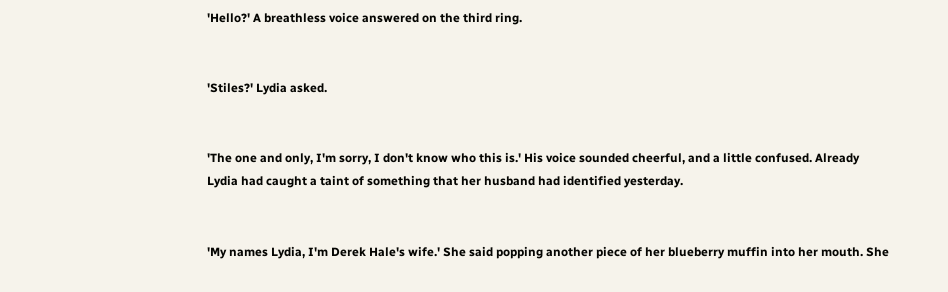'Hello?' A breathless voice answered on the third ring.


'Stiles?' Lydia asked.


'The one and only, I'm sorry, I don't know who this is.' His voice sounded cheerful, and a little confused. Already Lydia had caught a taint of something that her husband had identified yesterday.


'My names Lydia, I'm Derek Hale's wife.' She said popping another piece of her blueberry muffin into her mouth. She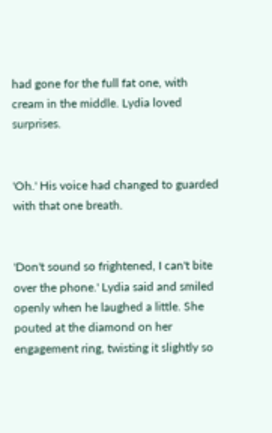had gone for the full fat one, with cream in the middle. Lydia loved surprises.


'Oh.' His voice had changed to guarded with that one breath.


'Don't sound so frightened, I can't bite over the phone.' Lydia said and smiled openly when he laughed a little. She pouted at the diamond on her engagement ring, twisting it slightly so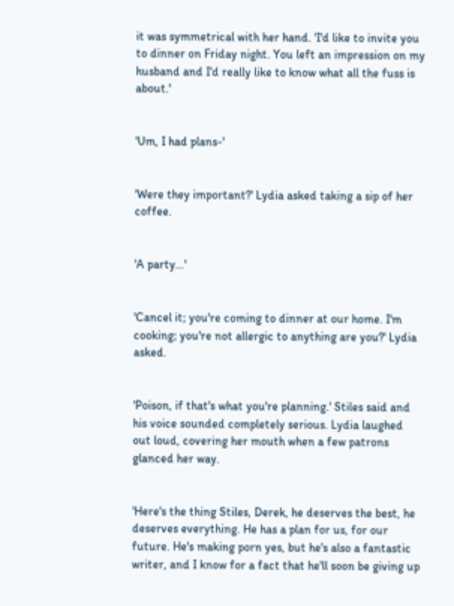it was symmetrical with her hand. 'I'd like to invite you to dinner on Friday night. You left an impression on my husband and I'd really like to know what all the fuss is about.'


'Um, I had plans-'


'Were they important?' Lydia asked taking a sip of her coffee.


'A party…'


'Cancel it; you're coming to dinner at our home. I'm cooking; you're not allergic to anything are you?' Lydia asked.


'Poison, if that's what you're planning.' Stiles said and his voice sounded completely serious. Lydia laughed out loud, covering her mouth when a few patrons glanced her way.


'Here's the thing Stiles, Derek, he deserves the best, he deserves everything. He has a plan for us, for our future. He's making porn yes, but he's also a fantastic writer, and I know for a fact that he'll soon be giving up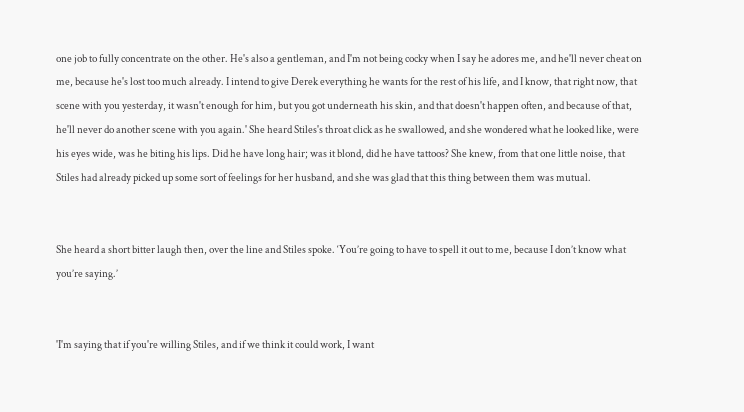one job to fully concentrate on the other. He's also a gentleman, and I'm not being cocky when I say he adores me, and he'll never cheat on me, because he's lost too much already. I intend to give Derek everything he wants for the rest of his life, and I know, that right now, that scene with you yesterday, it wasn't enough for him, but you got underneath his skin, and that doesn't happen often, and because of that, he'll never do another scene with you again.' She heard Stiles's throat click as he swallowed, and she wondered what he looked like, were his eyes wide, was he biting his lips. Did he have long hair; was it blond, did he have tattoos? She knew, from that one little noise, that Stiles had already picked up some sort of feelings for her husband, and she was glad that this thing between them was mutual.


She heard a short bitter laugh then, over the line and Stiles spoke. ‘You’re going to have to spell it out to me, because I don’t know what you’re saying.’


'I'm saying that if you're willing Stiles, and if we think it could work, I want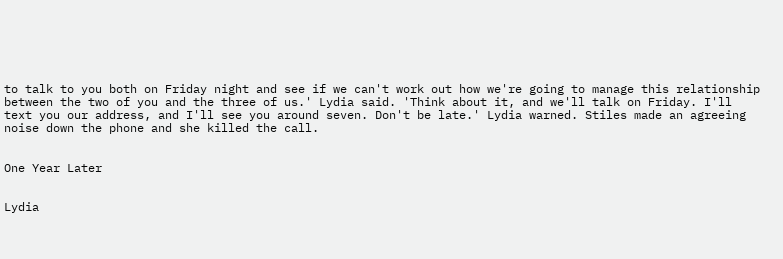to talk to you both on Friday night and see if we can't work out how we're going to manage this relationship between the two of you and the three of us.' Lydia said. 'Think about it, and we'll talk on Friday. I'll text you our address, and I'll see you around seven. Don't be late.' Lydia warned. Stiles made an agreeing noise down the phone and she killed the call.


One Year Later


Lydia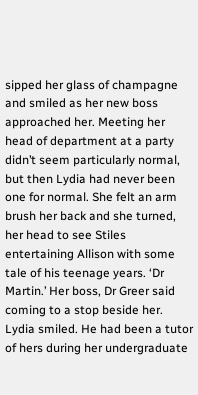sipped her glass of champagne and smiled as her new boss approached her. Meeting her head of department at a party didn’t seem particularly normal, but then Lydia had never been one for normal. She felt an arm brush her back and she turned, her head to see Stiles entertaining Allison with some tale of his teenage years. ‘Dr Martin.’ Her boss, Dr Greer said coming to a stop beside her. Lydia smiled. He had been a tutor of hers during her undergraduate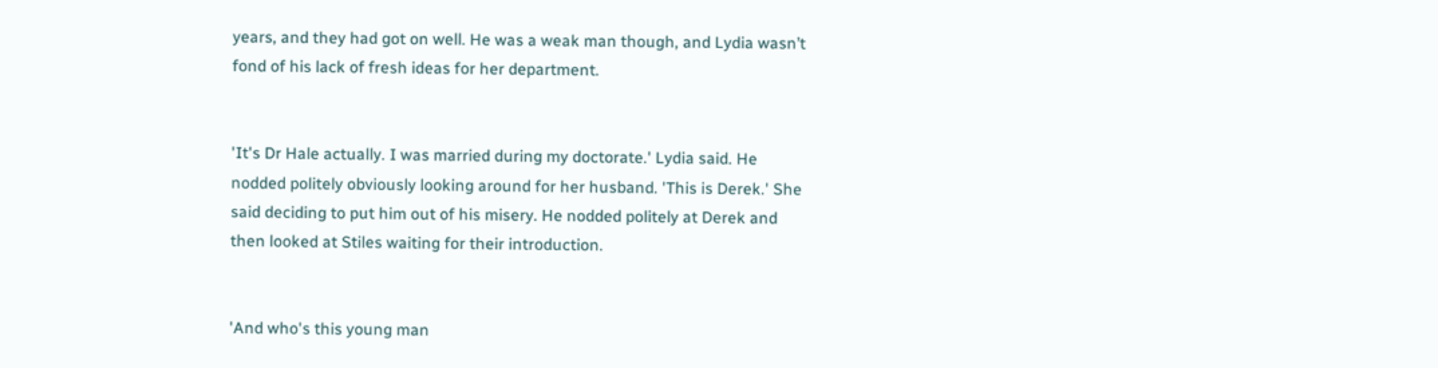years, and they had got on well. He was a weak man though, and Lydia wasn’t fond of his lack of fresh ideas for her department.


'It's Dr Hale actually. I was married during my doctorate.' Lydia said. He nodded politely obviously looking around for her husband. 'This is Derek.' She said deciding to put him out of his misery. He nodded politely at Derek and then looked at Stiles waiting for their introduction.


'And who's this young man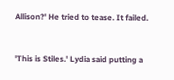Allison?' He tried to tease. It failed.


'This is Stiles.' Lydia said putting a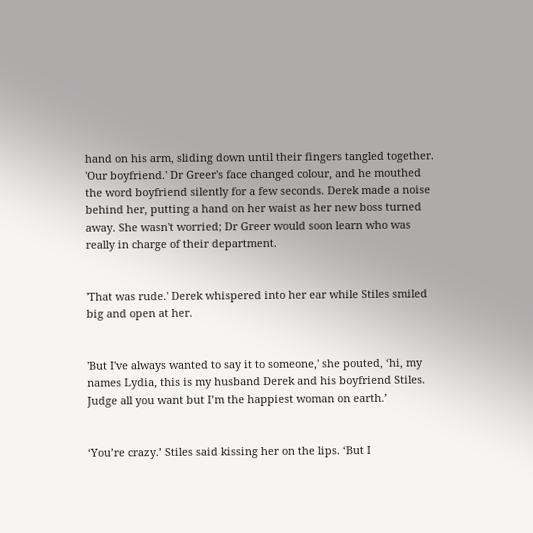hand on his arm, sliding down until their fingers tangled together. 'Our boyfriend.' Dr Greer's face changed colour, and he mouthed the word boyfriend silently for a few seconds. Derek made a noise behind her, putting a hand on her waist as her new boss turned away. She wasn't worried; Dr Greer would soon learn who was really in charge of their department.


'That was rude.' Derek whispered into her ear while Stiles smiled big and open at her.


'But I've always wanted to say it to someone,' she pouted, ‘hi, my names Lydia, this is my husband Derek and his boyfriend Stiles. Judge all you want but I’m the happiest woman on earth.’


‘You’re crazy.’ Stiles said kissing her on the lips. ‘But I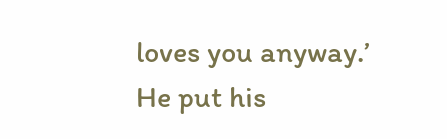loves you anyway.’ He put his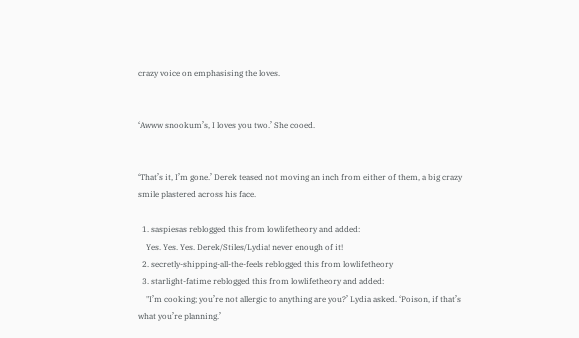crazy voice on emphasising the loves.


‘Awww snookum’s, I loves you two.’ She cooed.


‘That’s it, I’m gone.’ Derek teased not moving an inch from either of them, a big crazy smile plastered across his face.

  1. saspiesas reblogged this from lowlifetheory and added:
    Yes. Yes. Yes. Derek/Stiles/Lydia! never enough of it!
  2. secretly-shipping-all-the-feels reblogged this from lowlifetheory
  3. starlight-fatime reblogged this from lowlifetheory and added:
    "I’m cooking; you’re not allergic to anything are you?’ Lydia asked. ‘Poison, if that’s what you’re planning.’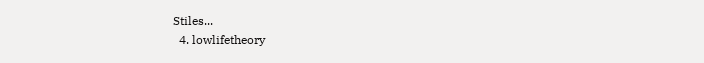Stiles...
  4. lowlifetheory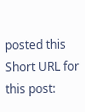posted this
Short URL for this post: